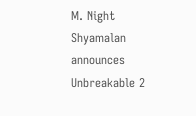M. Night Shyamalan announces Unbreakable 2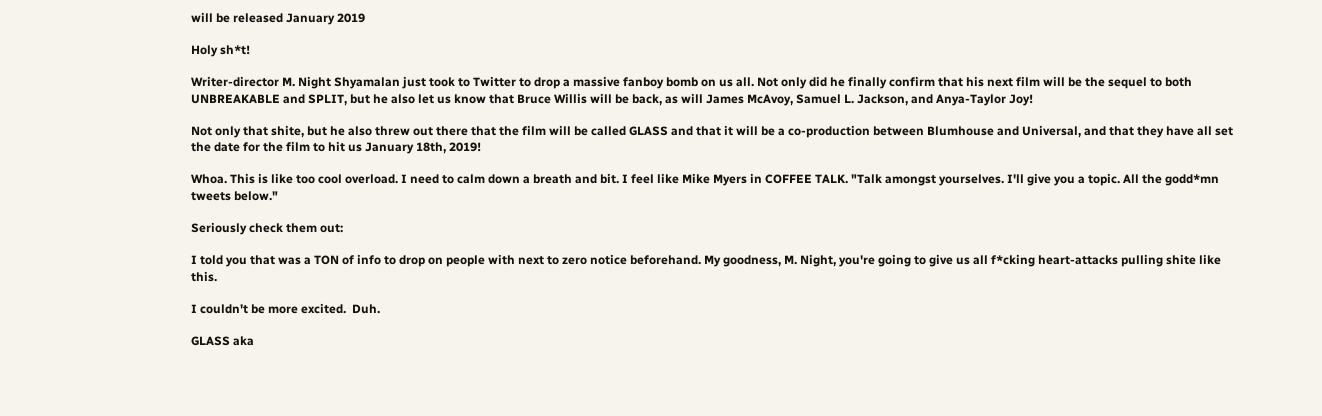will be released January 2019

Holy sh*t!

Writer-director M. Night Shyamalan just took to Twitter to drop a massive fanboy bomb on us all. Not only did he finally confirm that his next film will be the sequel to both UNBREAKABLE and SPLIT, but he also let us know that Bruce Willis will be back, as will James McAvoy, Samuel L. Jackson, and Anya-Taylor Joy!

Not only that shite, but he also threw out there that the film will be called GLASS and that it will be a co-production between Blumhouse and Universal, and that they have all set the date for the film to hit us January 18th, 2019!

Whoa. This is like too cool overload. I need to calm down a breath and bit. I feel like Mike Myers in COFFEE TALK. "Talk amongst yourselves. I'll give you a topic. All the godd*mn tweets below."

Seriously check them out:

I told you that was a TON of info to drop on people with next to zero notice beforehand. My goodness, M. Night, you're going to give us all f*cking heart-attacks pulling shite like this.

I couldn't be more excited.  Duh.

GLASS aka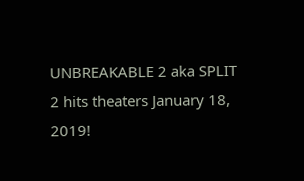UNBREAKABLE 2 aka SPLIT 2 hits theaters January 18, 2019!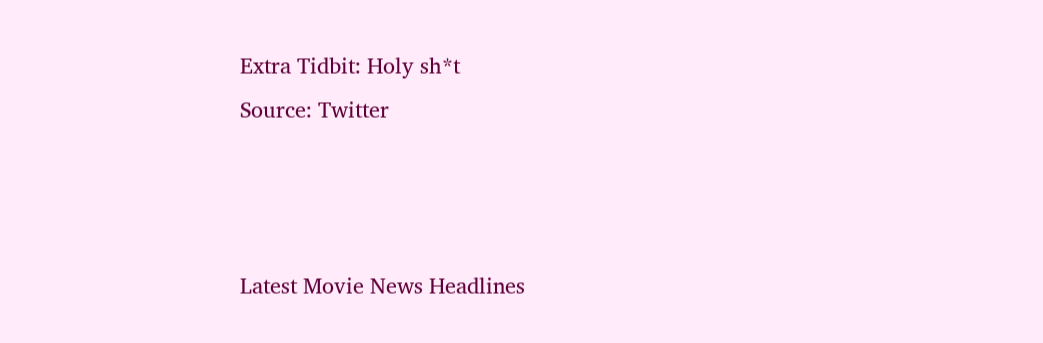Extra Tidbit: Holy sh*t
Source: Twitter



Latest Movie News Headlines